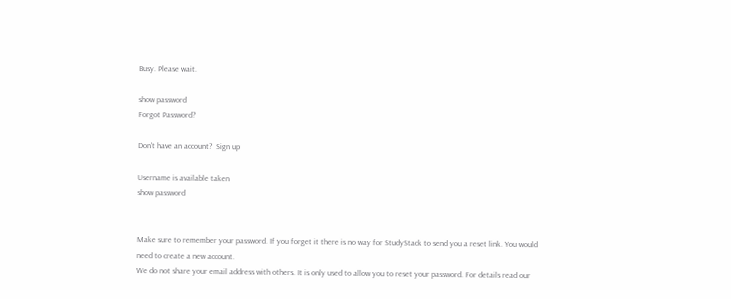Busy. Please wait.

show password
Forgot Password?

Don't have an account?  Sign up

Username is available taken
show password


Make sure to remember your password. If you forget it there is no way for StudyStack to send you a reset link. You would need to create a new account.
We do not share your email address with others. It is only used to allow you to reset your password. For details read our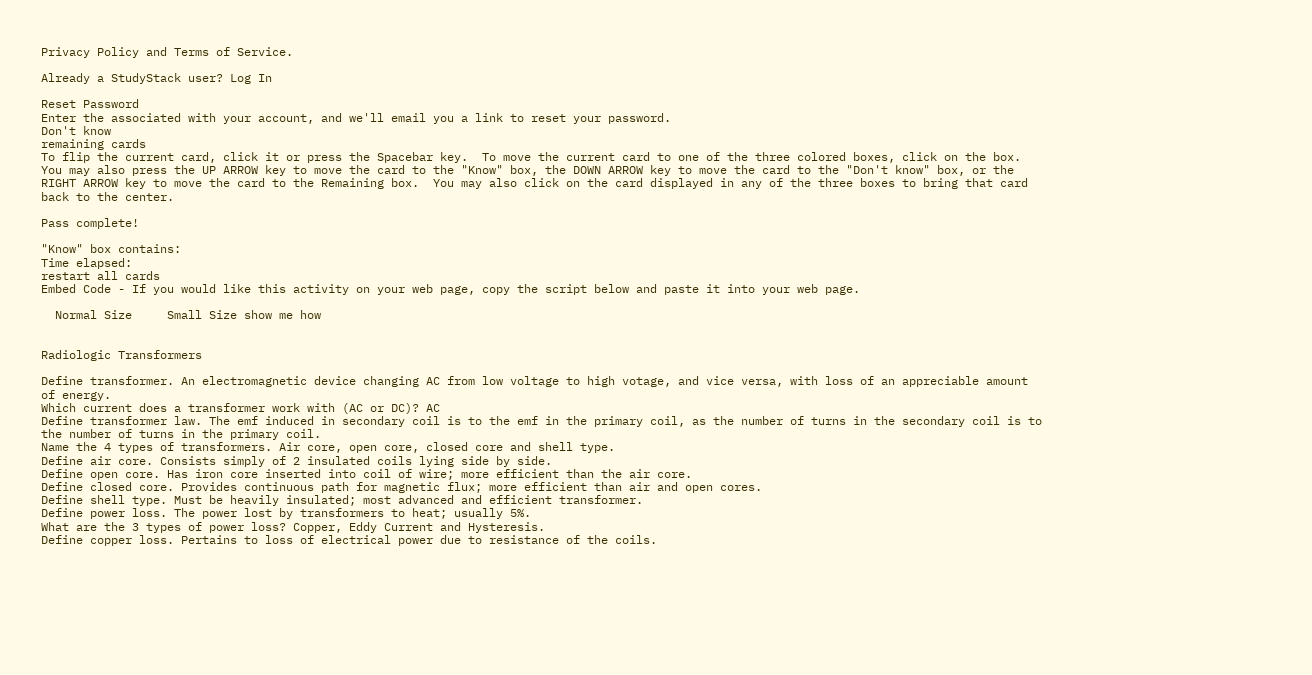Privacy Policy and Terms of Service.

Already a StudyStack user? Log In

Reset Password
Enter the associated with your account, and we'll email you a link to reset your password.
Don't know
remaining cards
To flip the current card, click it or press the Spacebar key.  To move the current card to one of the three colored boxes, click on the box.  You may also press the UP ARROW key to move the card to the "Know" box, the DOWN ARROW key to move the card to the "Don't know" box, or the RIGHT ARROW key to move the card to the Remaining box.  You may also click on the card displayed in any of the three boxes to bring that card back to the center.

Pass complete!

"Know" box contains:
Time elapsed:
restart all cards
Embed Code - If you would like this activity on your web page, copy the script below and paste it into your web page.

  Normal Size     Small Size show me how


Radiologic Transformers

Define transformer. An electromagnetic device changing AC from low voltage to high votage, and vice versa, with loss of an appreciable amount of energy.
Which current does a transformer work with (AC or DC)? AC
Define transformer law. The emf induced in secondary coil is to the emf in the primary coil, as the number of turns in the secondary coil is to the number of turns in the primary coil.
Name the 4 types of transformers. Air core, open core, closed core and shell type.
Define air core. Consists simply of 2 insulated coils lying side by side.
Define open core. Has iron core inserted into coil of wire; more efficient than the air core.
Define closed core. Provides continuous path for magnetic flux; more efficient than air and open cores.
Define shell type. Must be heavily insulated; most advanced and efficient transformer.
Define power loss. The power lost by transformers to heat; usually 5%.
What are the 3 types of power loss? Copper, Eddy Current and Hysteresis.
Define copper loss. Pertains to loss of electrical power due to resistance of the coils.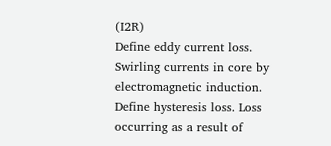(I2R)
Define eddy current loss. Swirling currents in core by electromagnetic induction.
Define hysteresis loss. Loss occurring as a result of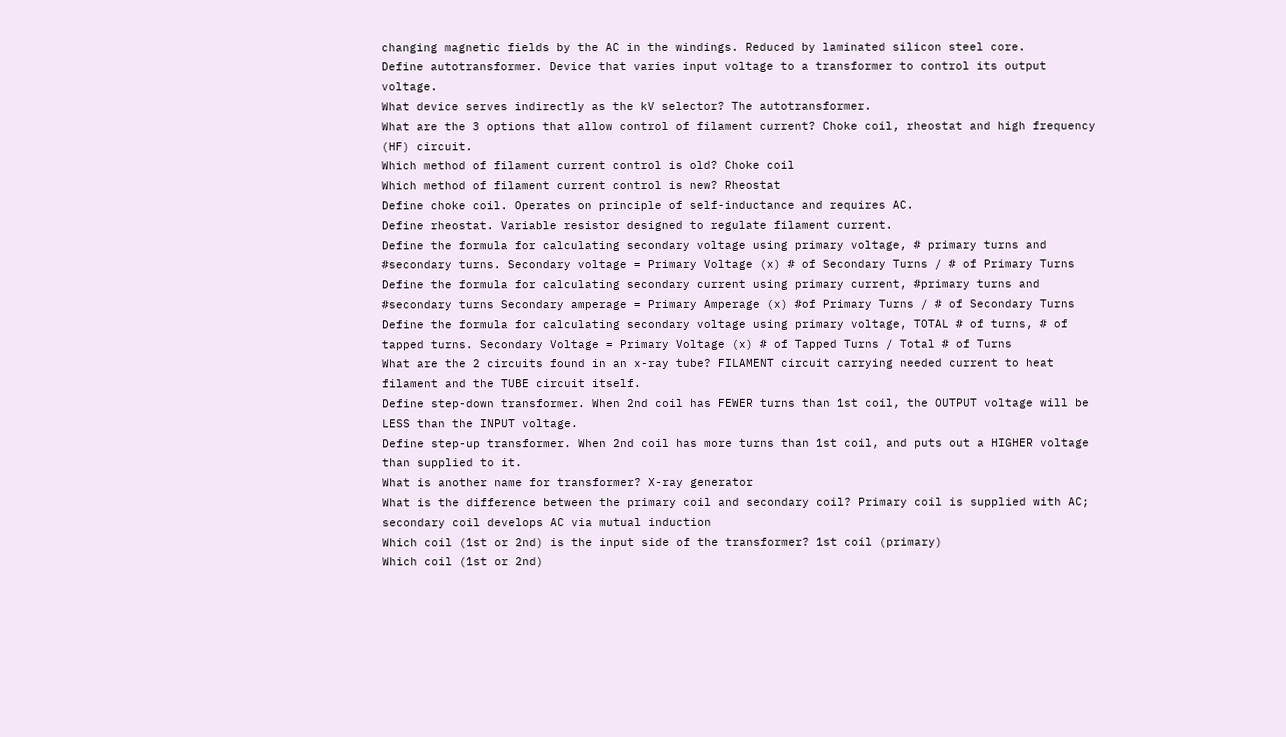changing magnetic fields by the AC in the windings. Reduced by laminated silicon steel core.
Define autotransformer. Device that varies input voltage to a transformer to control its output voltage.
What device serves indirectly as the kV selector? The autotransformer.
What are the 3 options that allow control of filament current? Choke coil, rheostat and high frequency (HF) circuit.
Which method of filament current control is old? Choke coil
Which method of filament current control is new? Rheostat
Define choke coil. Operates on principle of self-inductance and requires AC.
Define rheostat. Variable resistor designed to regulate filament current.
Define the formula for calculating secondary voltage using primary voltage, # primary turns and #secondary turns. Secondary voltage = Primary Voltage (x) # of Secondary Turns / # of Primary Turns
Define the formula for calculating secondary current using primary current, #primary turns and #secondary turns Secondary amperage = Primary Amperage (x) #of Primary Turns / # of Secondary Turns
Define the formula for calculating secondary voltage using primary voltage, TOTAL # of turns, # of tapped turns. Secondary Voltage = Primary Voltage (x) # of Tapped Turns / Total # of Turns
What are the 2 circuits found in an x-ray tube? FILAMENT circuit carrying needed current to heat filament and the TUBE circuit itself.
Define step-down transformer. When 2nd coil has FEWER turns than 1st coil, the OUTPUT voltage will be LESS than the INPUT voltage.
Define step-up transformer. When 2nd coil has more turns than 1st coil, and puts out a HIGHER voltage than supplied to it.
What is another name for transformer? X-ray generator
What is the difference between the primary coil and secondary coil? Primary coil is supplied with AC; secondary coil develops AC via mutual induction
Which coil (1st or 2nd) is the input side of the transformer? 1st coil (primary)
Which coil (1st or 2nd)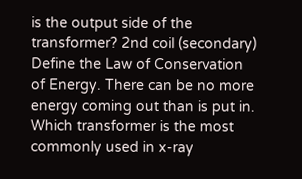is the output side of the transformer? 2nd coil (secondary)
Define the Law of Conservation of Energy. There can be no more energy coming out than is put in.
Which transformer is the most commonly used in x-ray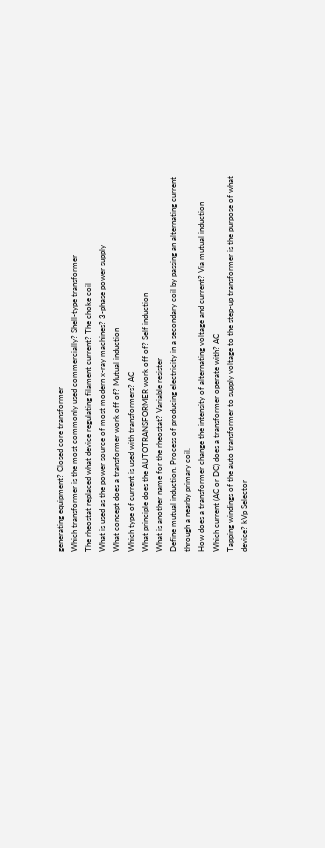generating equipment? Closed core transformer
Which transformer is the most commonly used commercially? Shell-type transformer
The rheostat replaced what device regulating filament current? The choke coil
What is used as the power source of most modern x-ray machines? 3-phase power supply
What concept does a transformer work off of? Mutual induction
Which type of current is used with transformers? AC
What principle does the AUTOTRANSFORMER work off of? Self induction
What is another name for the rheostat? Variable resister
Define mutual induction. Process of producing electricity in a secondary coil by passing an alternating current through a nearby primary coil.
How does a transformer change the intensity of alternating voltage and current? Via mutual induction
Which current (AC or DC) does a transformer operate with? AC
Tapping windings of the auto transformer to supply voltage to the step-up transformer is the purpose of what device? kVp Selector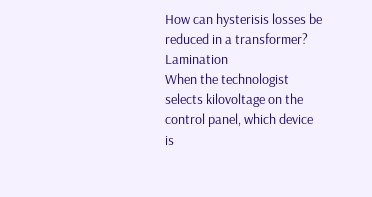How can hysterisis losses be reduced in a transformer? Lamination
When the technologist selects kilovoltage on the control panel, which device is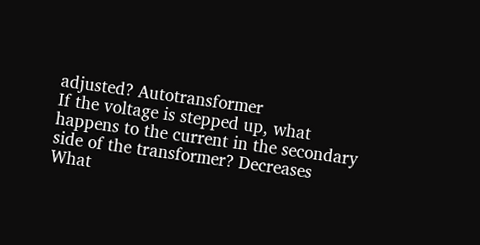adjusted? Autotransformer
If the voltage is stepped up, what happens to the current in the secondary side of the transformer? Decreases
What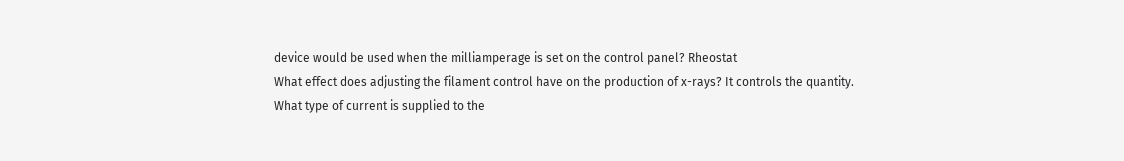device would be used when the milliamperage is set on the control panel? Rheostat
What effect does adjusting the filament control have on the production of x-rays? It controls the quantity.
What type of current is supplied to the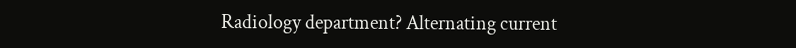Radiology department? Alternating current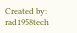Created by: rad1958tech